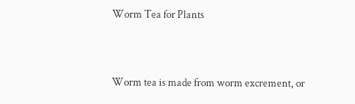Worm Tea for Plants


Worm tea is made from worm excrement, or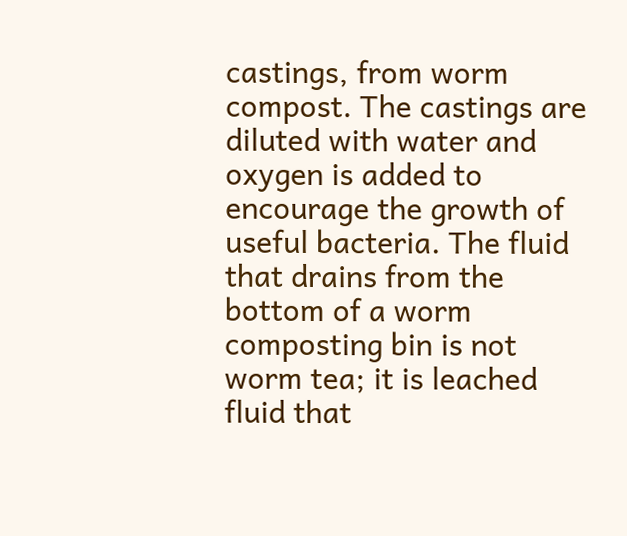castings, from worm compost. The castings are diluted with water and oxygen is added to encourage the growth of useful bacteria. The fluid that drains from the bottom of a worm composting bin is not worm tea; it is leached fluid that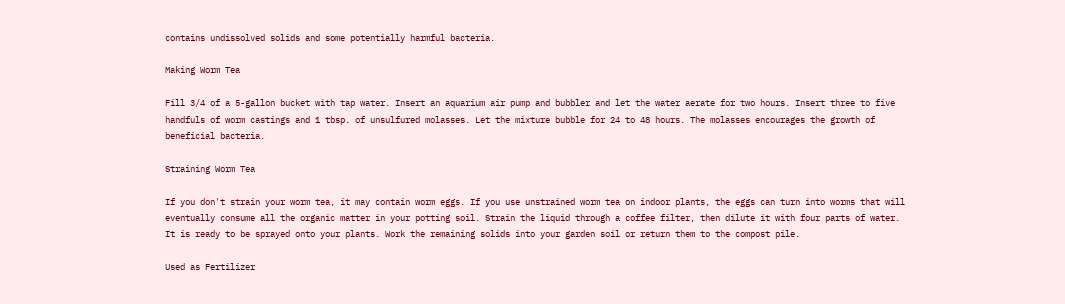contains undissolved solids and some potentially harmful bacteria.

Making Worm Tea

Fill 3/4 of a 5-gallon bucket with tap water. Insert an aquarium air pump and bubbler and let the water aerate for two hours. Insert three to five handfuls of worm castings and 1 tbsp. of unsulfured molasses. Let the mixture bubble for 24 to 48 hours. The molasses encourages the growth of beneficial bacteria.

Straining Worm Tea

If you don't strain your worm tea, it may contain worm eggs. If you use unstrained worm tea on indoor plants, the eggs can turn into worms that will eventually consume all the organic matter in your potting soil. Strain the liquid through a coffee filter, then dilute it with four parts of water. It is ready to be sprayed onto your plants. Work the remaining solids into your garden soil or return them to the compost pile.

Used as Fertilizer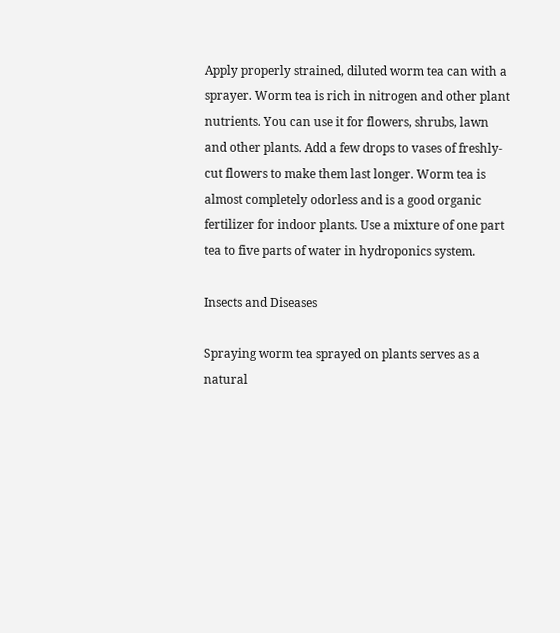Apply properly strained, diluted worm tea can with a sprayer. Worm tea is rich in nitrogen and other plant nutrients. You can use it for flowers, shrubs, lawn and other plants. Add a few drops to vases of freshly-cut flowers to make them last longer. Worm tea is almost completely odorless and is a good organic fertilizer for indoor plants. Use a mixture of one part tea to five parts of water in hydroponics system.

Insects and Diseases

Spraying worm tea sprayed on plants serves as a natural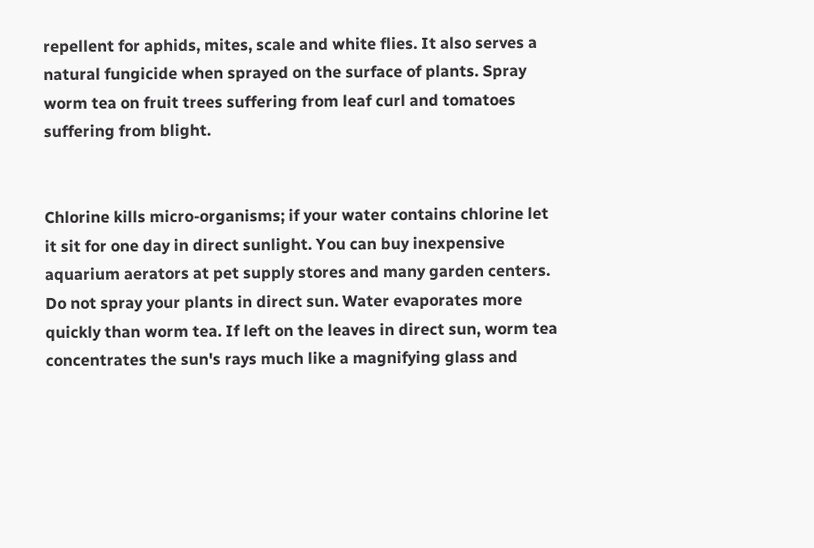repellent for aphids, mites, scale and white flies. It also serves a natural fungicide when sprayed on the surface of plants. Spray worm tea on fruit trees suffering from leaf curl and tomatoes suffering from blight.


Chlorine kills micro-organisms; if your water contains chlorine let it sit for one day in direct sunlight. You can buy inexpensive aquarium aerators at pet supply stores and many garden centers. Do not spray your plants in direct sun. Water evaporates more quickly than worm tea. If left on the leaves in direct sun, worm tea concentrates the sun's rays much like a magnifying glass and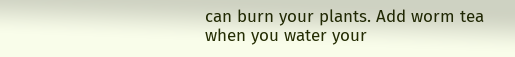can burn your plants. Add worm tea when you water your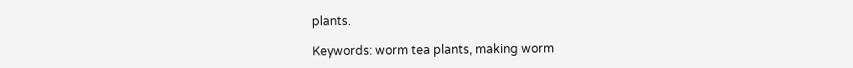plants.

Keywords: worm tea plants, making worm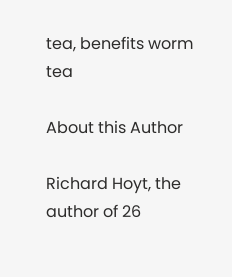tea, benefits worm tea

About this Author

Richard Hoyt, the author of 26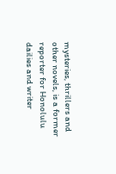mysteries, thrillers and other novels, is a former reporter for Honolulu dailies and writer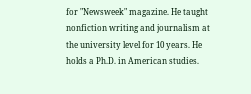for "Newsweek" magazine. He taught nonfiction writing and journalism at the university level for 10 years. He holds a Ph.D. in American studies.